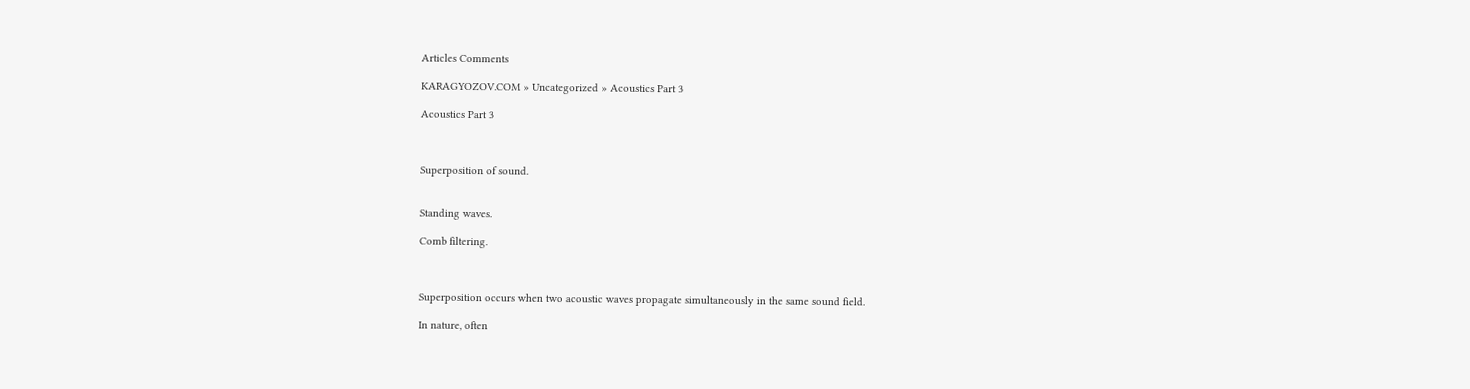Articles Comments

KARAGYOZOV.COM » Uncategorized » Acoustics Part 3

Acoustics Part 3



Superposition of sound.


Standing waves.

Comb filtering.



Superposition occurs when two acoustic waves propagate simultaneously in the same sound field.

In nature, often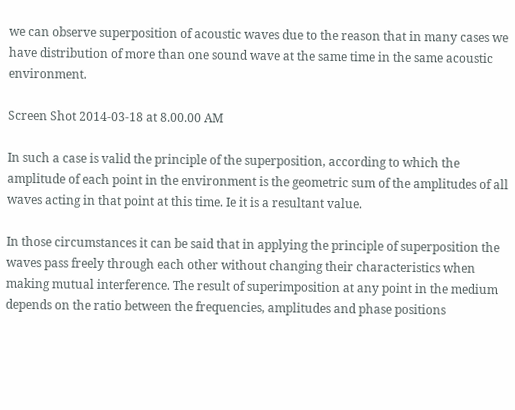we can observe superposition of acoustic waves due to the reason that in many cases we have distribution of more than one sound wave at the same time in the same acoustic environment.

Screen Shot 2014-03-18 at 8.00.00 AM

In such a case is valid the principle of the superposition, according to which the amplitude of each point in the environment is the geometric sum of the amplitudes of all waves acting in that point at this time. Ie it is a resultant value.

In those circumstances it can be said that in applying the principle of superposition the waves pass freely through each other without changing their characteristics when making mutual interference. The result of superimposition at any point in the medium depends on the ratio between the frequencies, amplitudes and phase positions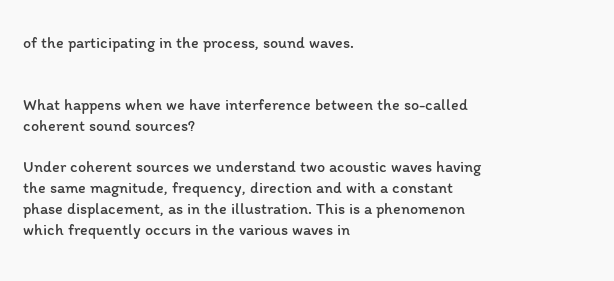of the participating in the process, sound waves.


What happens when we have interference between the so-called coherent sound sources?

Under coherent sources we understand two acoustic waves having the same magnitude, frequency, direction and with a constant phase displacement, as in the illustration. This is a phenomenon which frequently occurs in the various waves in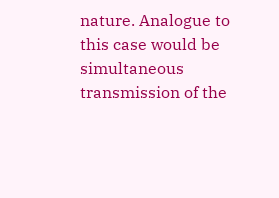nature. Analogue to this case would be simultaneous transmission of the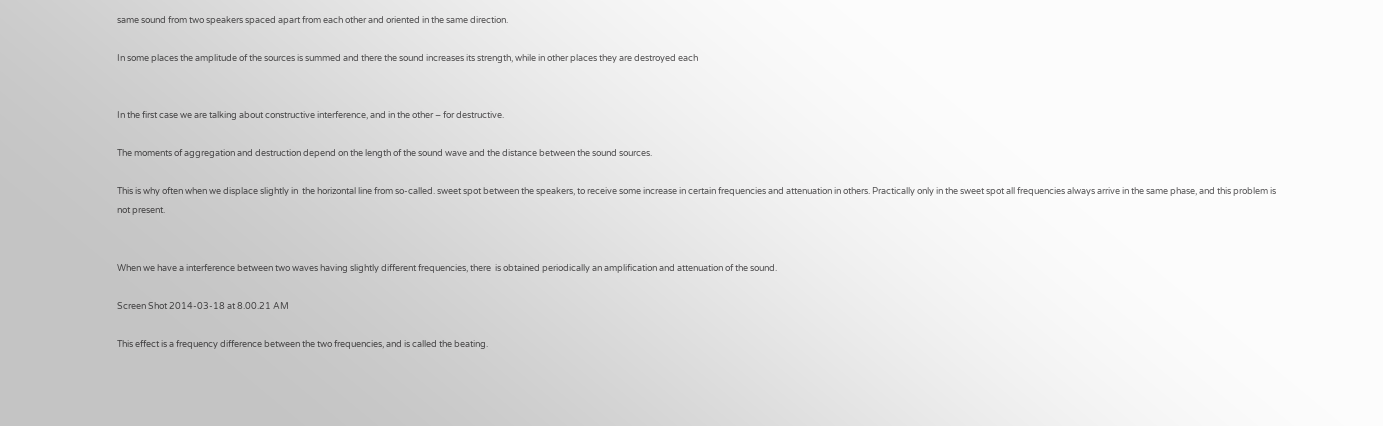same sound from two speakers spaced apart from each other and oriented in the same direction.

In some places the amplitude of the sources is summed and there the sound increases its strength, while in other places they are destroyed each


In the first case we are talking about constructive interference, and in the other – for destructive.

The moments of aggregation and destruction depend on the length of the sound wave and the distance between the sound sources.

This is why often when we displace slightly in  the horizontal line from so-called. sweet spot between the speakers, to receive some increase in certain frequencies and attenuation in others. Practically only in the sweet spot all frequencies always arrive in the same phase, and this problem is not present.


When we have a interference between two waves having slightly different frequencies, there  is obtained periodically an amplification and attenuation of the sound.

Screen Shot 2014-03-18 at 8.00.21 AM

This effect is a frequency difference between the two frequencies, and is called the beating.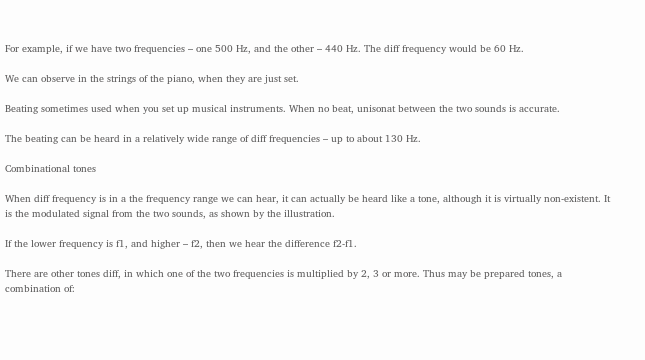For example, if we have two frequencies – one 500 Hz, and the other – 440 Hz. The diff frequency would be 60 Hz.

We can observe in the strings of the piano, when they are just set.

Beating sometimes used when you set up musical instruments. When no beat, unisonat between the two sounds is accurate.

The beating can be heard in a relatively wide range of diff frequencies – up to about 130 Hz.

Combinational tones

When diff frequency is in a the frequency range we can hear, it can actually be heard like a tone, although it is virtually non-existent. It is the modulated signal from the two sounds, as shown by the illustration.

If the lower frequency is f1, and higher – f2, then we hear the difference f2-f1.

There are other tones diff, in which one of the two frequencies is multiplied by 2, 3 or more. Thus may be prepared tones, a combination of: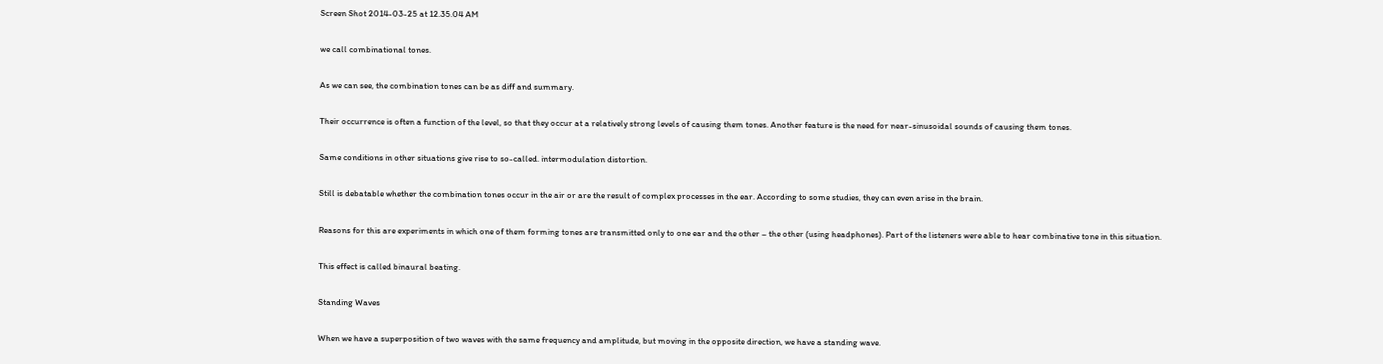Screen Shot 2014-03-25 at 12.35.04 AM

we call combinational tones.

As we can see, the combination tones can be as diff and summary.

Their occurrence is often a function of the level, so that they occur at a relatively strong levels of causing them tones. Another feature is the need for near-sinusoidal sounds of causing them tones.

Same conditions in other situations give rise to so-called. intermodulation distortion.

Still is debatable whether the combination tones occur in the air or are the result of complex processes in the ear. According to some studies, they can even arise in the brain.

Reasons for this are experiments in which one of them forming tones are transmitted only to one ear and the other – the other (using headphones). Part of the listeners were able to hear combinative tone in this situation.

This effect is called binaural beating.

Standing Waves

When we have a superposition of two waves with the same frequency and amplitude, but moving in the opposite direction, we have a standing wave.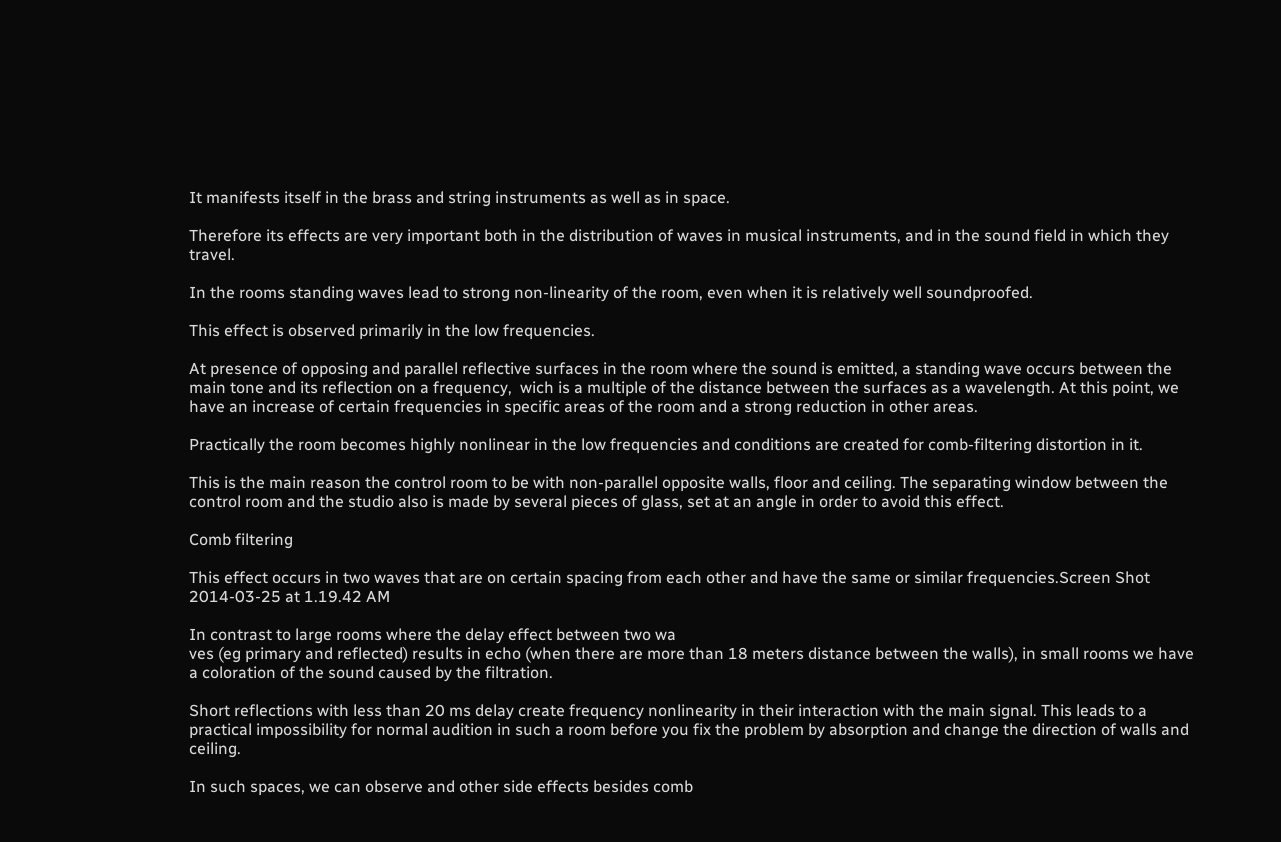It manifests itself in the brass and string instruments as well as in space.

Therefore its effects are very important both in the distribution of waves in musical instruments, and in the sound field in which they travel.

In the rooms standing waves lead to strong non-linearity of the room, even when it is relatively well soundproofed.

This effect is observed primarily in the low frequencies.

At presence of opposing and parallel reflective surfaces in the room where the sound is emitted, a standing wave occurs between the main tone and its reflection on a frequency,  wich is a multiple of the distance between the surfaces as a wavelength. At this point, we have an increase of certain frequencies in specific areas of the room and a strong reduction in other areas.

Practically the room becomes highly nonlinear in the low frequencies and conditions are created for comb-filtering distortion in it.

This is the main reason the control room to be with non-parallel opposite walls, floor and ceiling. The separating window between the control room and the studio also is made by several pieces of glass, set at an angle in order to avoid this effect.

Comb filtering

This effect occurs in two waves that are on certain spacing from each other and have the same or similar frequencies.Screen Shot 2014-03-25 at 1.19.42 AM

In contrast to large rooms where the delay effect between two wa
ves (eg primary and reflected) results in echo (when there are more than 18 meters distance between the walls), in small rooms we have a coloration of the sound caused by the filtration.

Short reflections with less than 20 ms delay create frequency nonlinearity in their interaction with the main signal. This leads to a practical impossibility for normal audition in such a room before you fix the problem by absorption and change the direction of walls and ceiling.

In such spaces, we can observe and other side effects besides comb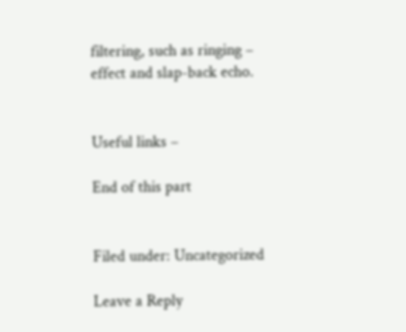filtering, such as ringing – effect and slap-back echo.


Useful links –

End of this part


Filed under: Uncategorized

Leave a Reply